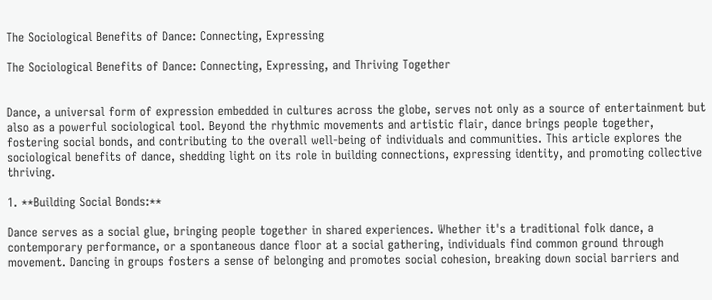The Sociological Benefits of Dance: Connecting, Expressing

The Sociological Benefits of Dance: Connecting, Expressing, and Thriving Together


Dance, a universal form of expression embedded in cultures across the globe, serves not only as a source of entertainment but also as a powerful sociological tool. Beyond the rhythmic movements and artistic flair, dance brings people together, fostering social bonds, and contributing to the overall well-being of individuals and communities. This article explores the sociological benefits of dance, shedding light on its role in building connections, expressing identity, and promoting collective thriving.

1. **Building Social Bonds:**

Dance serves as a social glue, bringing people together in shared experiences. Whether it's a traditional folk dance, a contemporary performance, or a spontaneous dance floor at a social gathering, individuals find common ground through movement. Dancing in groups fosters a sense of belonging and promotes social cohesion, breaking down social barriers and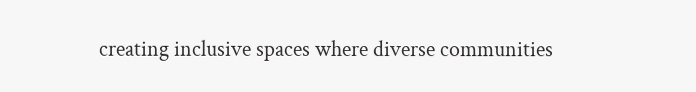creating inclusive spaces where diverse communities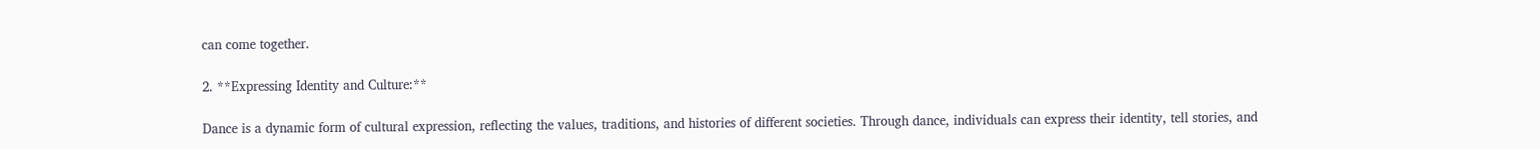can come together.

2. **Expressing Identity and Culture:**

Dance is a dynamic form of cultural expression, reflecting the values, traditions, and histories of different societies. Through dance, individuals can express their identity, tell stories, and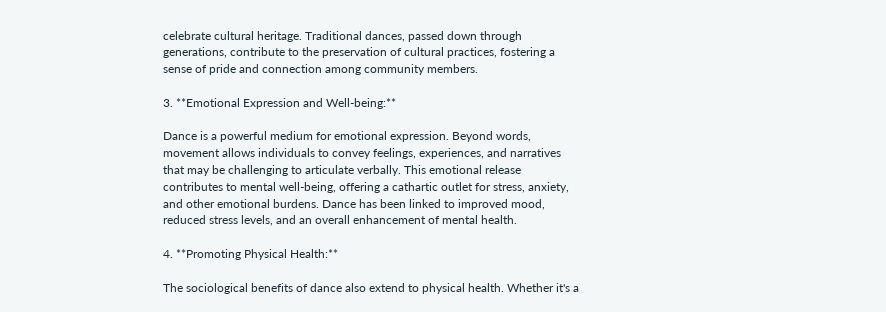celebrate cultural heritage. Traditional dances, passed down through generations, contribute to the preservation of cultural practices, fostering a sense of pride and connection among community members.

3. **Emotional Expression and Well-being:**

Dance is a powerful medium for emotional expression. Beyond words, movement allows individuals to convey feelings, experiences, and narratives that may be challenging to articulate verbally. This emotional release contributes to mental well-being, offering a cathartic outlet for stress, anxiety, and other emotional burdens. Dance has been linked to improved mood, reduced stress levels, and an overall enhancement of mental health.

4. **Promoting Physical Health:**

The sociological benefits of dance also extend to physical health. Whether it's a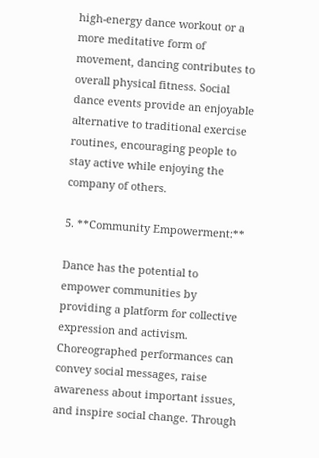high-energy dance workout or a more meditative form of movement, dancing contributes to overall physical fitness. Social dance events provide an enjoyable alternative to traditional exercise routines, encouraging people to stay active while enjoying the company of others.

5. **Community Empowerment:**

Dance has the potential to empower communities by providing a platform for collective expression and activism. Choreographed performances can convey social messages, raise awareness about important issues, and inspire social change. Through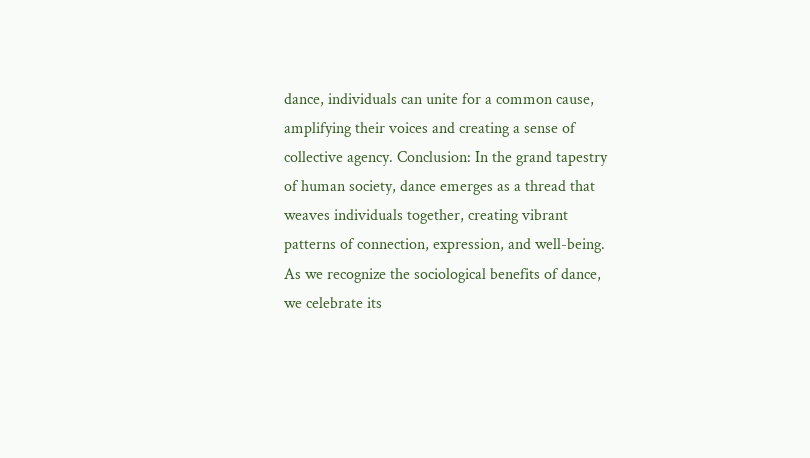dance, individuals can unite for a common cause, amplifying their voices and creating a sense of collective agency. Conclusion: In the grand tapestry of human society, dance emerges as a thread that weaves individuals together, creating vibrant patterns of connection, expression, and well-being. As we recognize the sociological benefits of dance, we celebrate its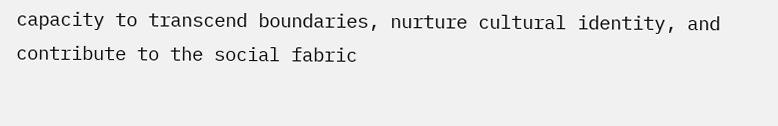capacity to transcend boundaries, nurture cultural identity, and contribute to the social fabric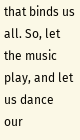that binds us all. So, let the music play, and let us dance our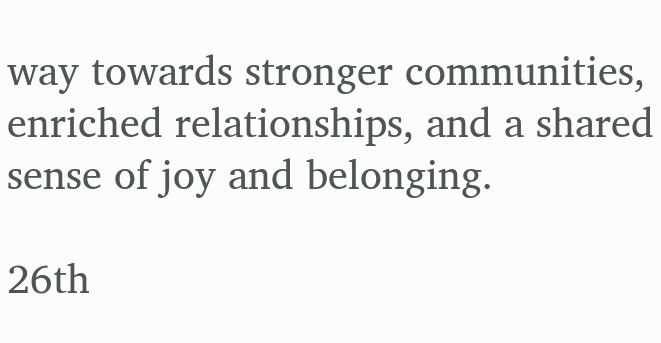way towards stronger communities, enriched relationships, and a shared sense of joy and belonging.

26th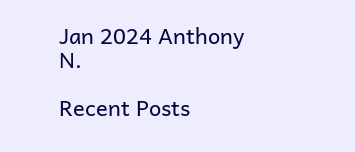Jan 2024 Anthony N.

Recent Posts